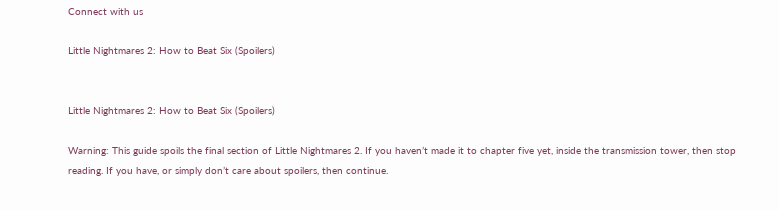Connect with us

Little Nightmares 2: How to Beat Six (Spoilers)


Little Nightmares 2: How to Beat Six (Spoilers)

Warning: This guide spoils the final section of Little Nightmares 2. If you haven’t made it to chapter five yet, inside the transmission tower, then stop reading. If you have, or simply don’t care about spoilers, then continue.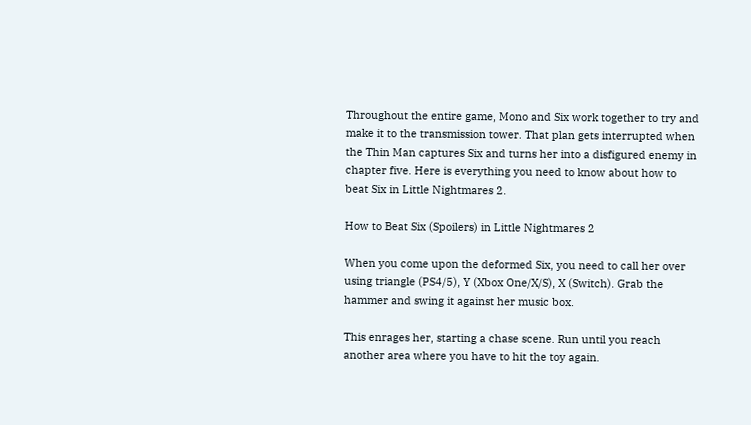Throughout the entire game, Mono and Six work together to try and make it to the transmission tower. That plan gets interrupted when the Thin Man captures Six and turns her into a disfigured enemy in chapter five. Here is everything you need to know about how to beat Six in Little Nightmares 2.

How to Beat Six (Spoilers) in Little Nightmares 2

When you come upon the deformed Six, you need to call her over using triangle (PS4/5), Y (Xbox One/X/S), X (Switch). Grab the hammer and swing it against her music box.

This enrages her, starting a chase scene. Run until you reach another area where you have to hit the toy again.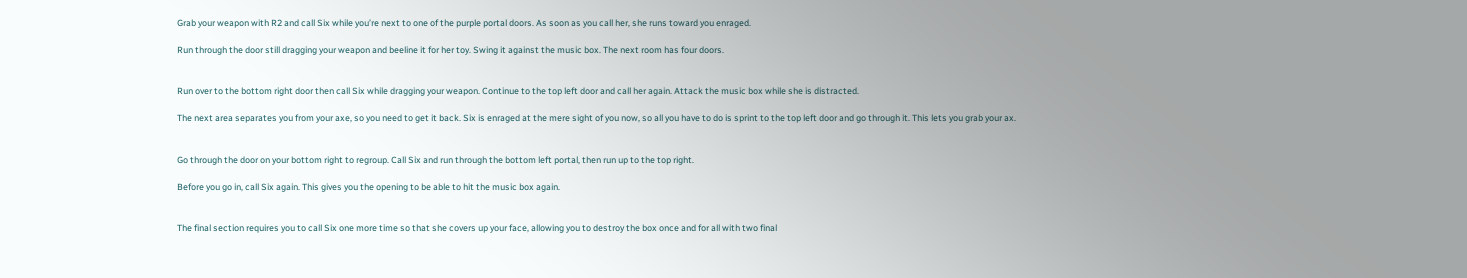Grab your weapon with R2 and call Six while you’re next to one of the purple portal doors. As soon as you call her, she runs toward you enraged.

Run through the door still dragging your weapon and beeline it for her toy. Swing it against the music box. The next room has four doors.


Run over to the bottom right door then call Six while dragging your weapon. Continue to the top left door and call her again. Attack the music box while she is distracted.

The next area separates you from your axe, so you need to get it back. Six is enraged at the mere sight of you now, so all you have to do is sprint to the top left door and go through it. This lets you grab your ax.


Go through the door on your bottom right to regroup. Call Six and run through the bottom left portal, then run up to the top right.

Before you go in, call Six again. This gives you the opening to be able to hit the music box again.


The final section requires you to call Six one more time so that she covers up your face, allowing you to destroy the box once and for all with two final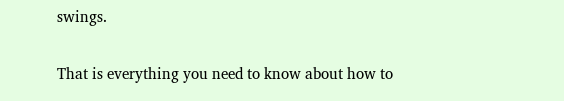swings.

That is everything you need to know about how to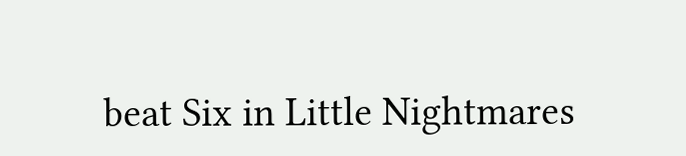beat Six in Little Nightmares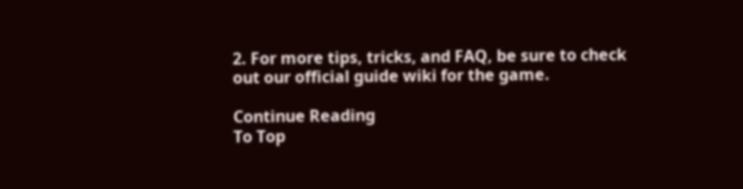2. For more tips, tricks, and FAQ, be sure to check out our official guide wiki for the game.

Continue Reading
To Top